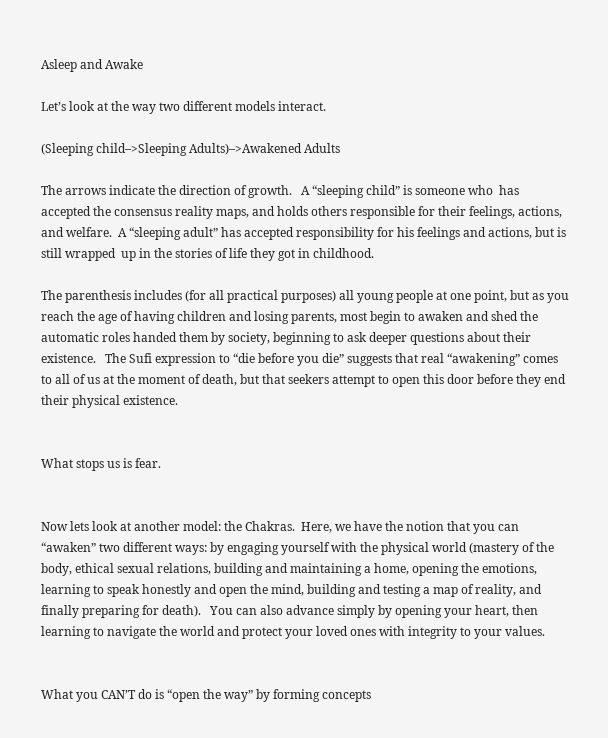Asleep and Awake

Let’s look at the way two different models interact.

(Sleeping child–>Sleeping Adults)–>Awakened Adults

The arrows indicate the direction of growth.   A “sleeping child” is someone who  has accepted the consensus reality maps, and holds others responsible for their feelings, actions, and welfare.  A “sleeping adult” has accepted responsibility for his feelings and actions, but is still wrapped  up in the stories of life they got in childhood.

The parenthesis includes (for all practical purposes) all young people at one point, but as you reach the age of having children and losing parents, most begin to awaken and shed the automatic roles handed them by society, beginning to ask deeper questions about their existence.   The Sufi expression to “die before you die” suggests that real “awakening” comes to all of us at the moment of death, but that seekers attempt to open this door before they end their physical existence.


What stops us is fear.


Now lets look at another model: the Chakras.  Here, we have the notion that you can “awaken” two different ways: by engaging yourself with the physical world (mastery of the body, ethical sexual relations, building and maintaining a home, opening the emotions, learning to speak honestly and open the mind, building and testing a map of reality, and finally preparing for death).   You can also advance simply by opening your heart, then learning to navigate the world and protect your loved ones with integrity to your values.


What you CAN’T do is “open the way” by forming concepts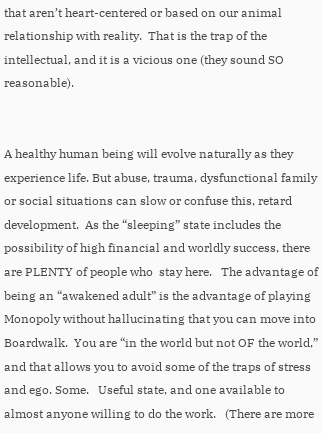that aren’t heart-centered or based on our animal relationship with reality.  That is the trap of the intellectual, and it is a vicious one (they sound SO reasonable).


A healthy human being will evolve naturally as they experience life. But abuse, trauma, dysfunctional family or social situations can slow or confuse this, retard development.  As the “sleeping” state includes the possibility of high financial and worldly success, there are PLENTY of people who  stay here.   The advantage of being an “awakened adult” is the advantage of playing Monopoly without hallucinating that you can move into Boardwalk.  You are “in the world but not OF the world,” and that allows you to avoid some of the traps of stress and ego. Some.   Useful state, and one available to almost anyone willing to do the work.   (There are more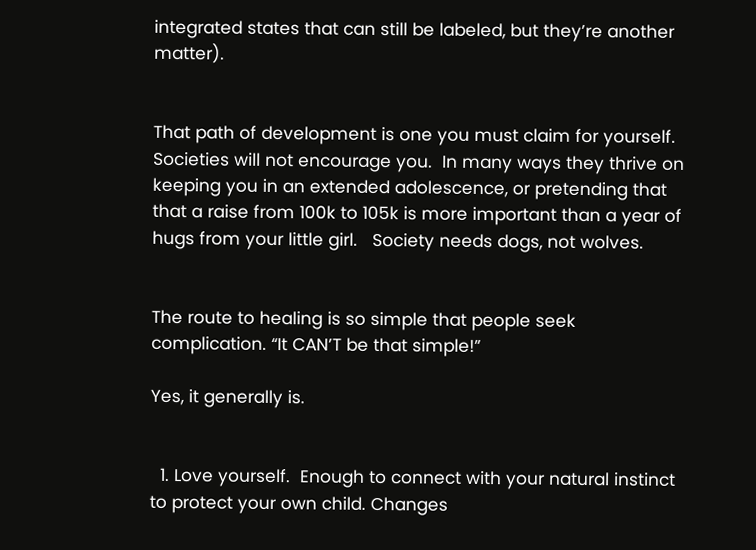integrated states that can still be labeled, but they’re another matter).


That path of development is one you must claim for yourself. Societies will not encourage you.  In many ways they thrive on keeping you in an extended adolescence, or pretending that that a raise from 100k to 105k is more important than a year of hugs from your little girl.   Society needs dogs, not wolves.


The route to healing is so simple that people seek complication. “It CAN’T be that simple!”

Yes, it generally is.


  1. Love yourself.  Enough to connect with your natural instinct to protect your own child. Changes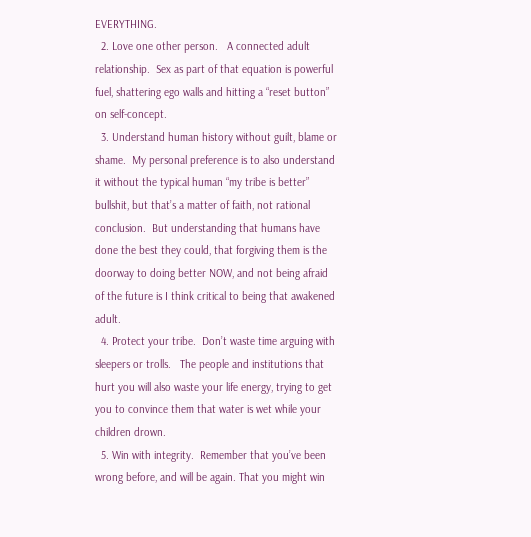EVERYTHING.
  2. Love one other person.   A connected adult relationship.  Sex as part of that equation is powerful fuel, shattering ego walls and hitting a “reset button” on self-concept.
  3. Understand human history without guilt, blame or shame.  My personal preference is to also understand it without the typical human “my tribe is better” bullshit, but that’s a matter of faith, not rational conclusion.  But understanding that humans have done the best they could, that forgiving them is the doorway to doing better NOW, and not being afraid of the future is I think critical to being that awakened adult.
  4. Protect your tribe.  Don’t waste time arguing with sleepers or trolls.   The people and institutions that hurt you will also waste your life energy, trying to get you to convince them that water is wet while your children drown.
  5. Win with integrity.  Remember that you’ve been wrong before, and will be again. That you might win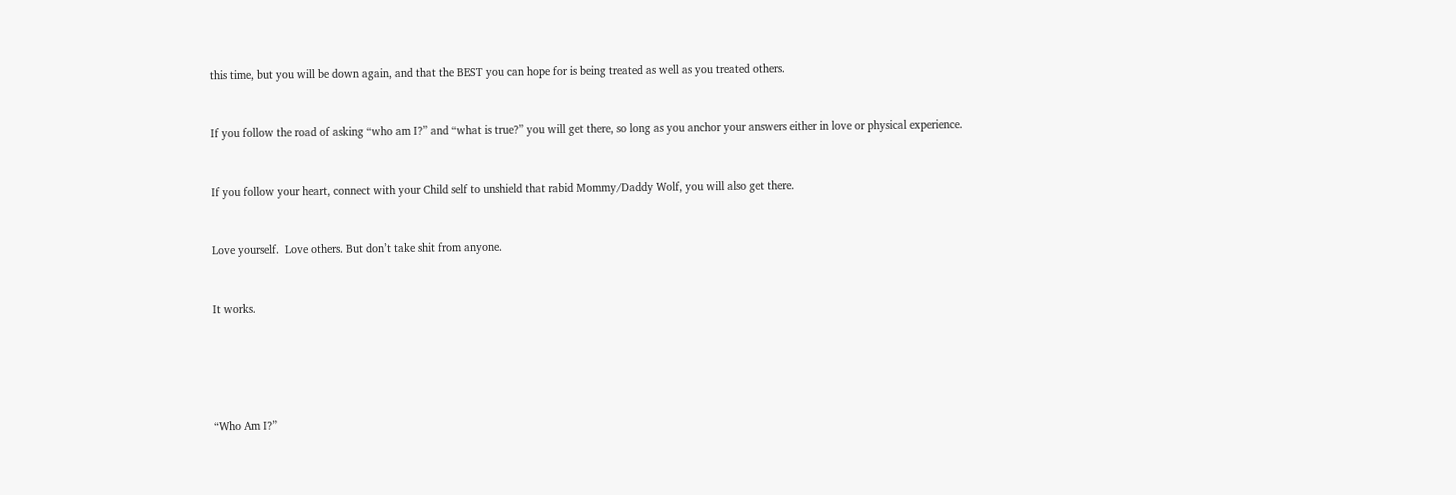this time, but you will be down again, and that the BEST you can hope for is being treated as well as you treated others.


If you follow the road of asking “who am I?” and “what is true?” you will get there, so long as you anchor your answers either in love or physical experience.


If you follow your heart, connect with your Child self to unshield that rabid Mommy/Daddy Wolf, you will also get there.


Love yourself.  Love others. But don’t take shit from anyone.


It works.





“Who Am I?”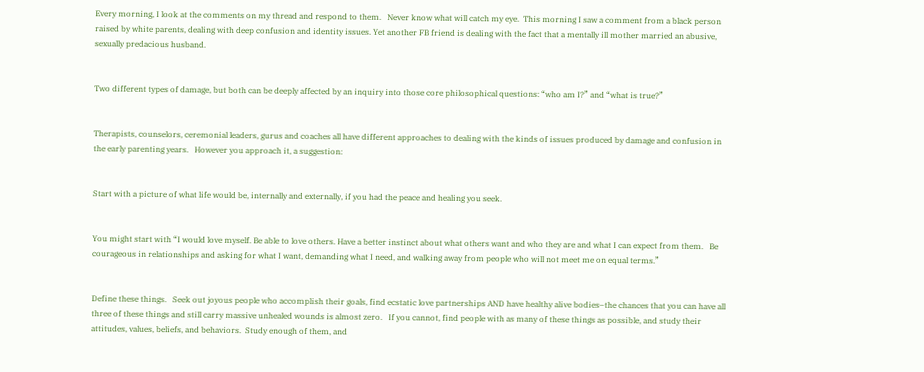Every morning, I look at the comments on my thread and respond to them.   Never know what will catch my eye.  This morning I saw a comment from a black person raised by white parents, dealing with deep confusion and identity issues. Yet another FB friend is dealing with the fact that a mentally ill mother married an abusive, sexually predacious husband.


Two different types of damage, but both can be deeply affected by an inquiry into those core philosophical questions: “who am I?” and “what is true?”


Therapists, counselors, ceremonial leaders, gurus and coaches all have different approaches to dealing with the kinds of issues produced by damage and confusion in the early parenting years.   However you approach it, a suggestion:


Start with a picture of what life would be, internally and externally, if you had the peace and healing you seek.


You might start with “I would love myself. Be able to love others. Have a better instinct about what others want and who they are and what I can expect from them.   Be courageous in relationships and asking for what I want, demanding what I need, and walking away from people who will not meet me on equal terms.”


Define these things.   Seek out joyous people who accomplish their goals, find ecstatic love partnerships AND have healthy alive bodies–the chances that you can have all three of these things and still carry massive unhealed wounds is almost zero.   If you cannot, find people with as many of these things as possible, and study their attitudes, values, beliefs, and behaviors.  Study enough of them, and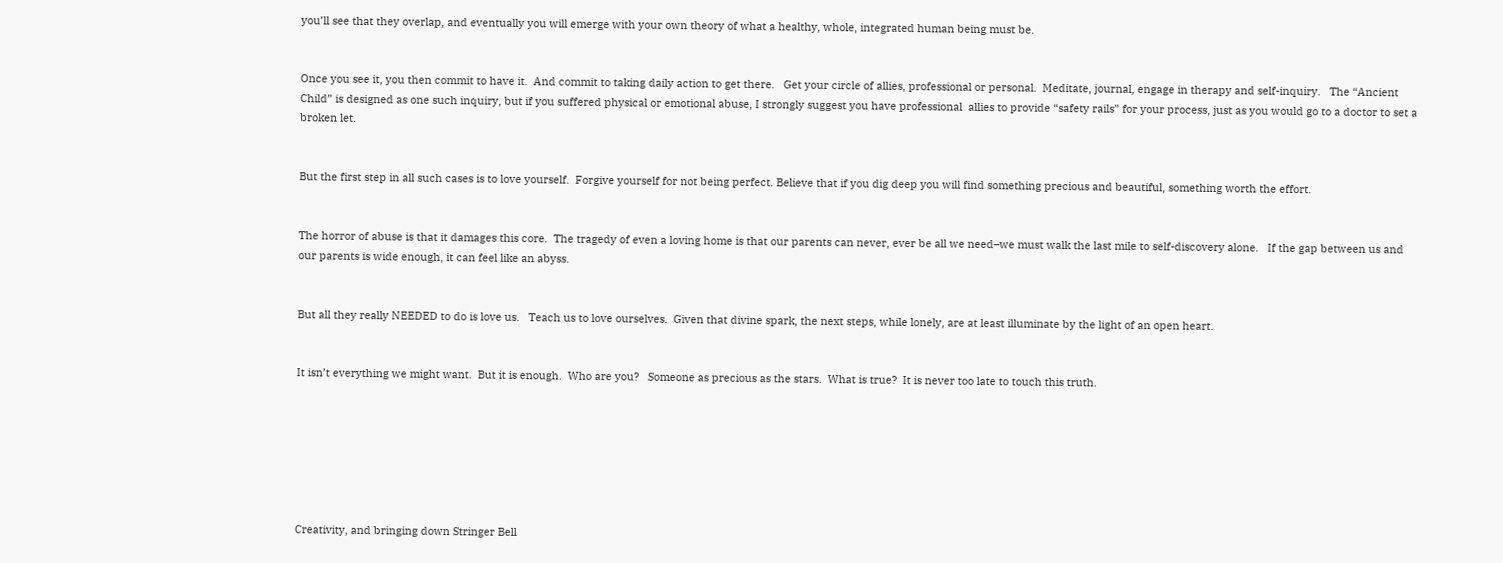you’ll see that they overlap, and eventually you will emerge with your own theory of what a healthy, whole, integrated human being must be.


Once you see it, you then commit to have it.  And commit to taking daily action to get there.   Get your circle of allies, professional or personal.  Meditate, journal, engage in therapy and self-inquiry.   The “Ancient Child” is designed as one such inquiry, but if you suffered physical or emotional abuse, I strongly suggest you have professional  allies to provide “safety rails” for your process, just as you would go to a doctor to set a broken let.


But the first step in all such cases is to love yourself.  Forgive yourself for not being perfect. Believe that if you dig deep you will find something precious and beautiful, something worth the effort.


The horror of abuse is that it damages this core.  The tragedy of even a loving home is that our parents can never, ever be all we need–we must walk the last mile to self-discovery alone.   If the gap between us and our parents is wide enough, it can feel like an abyss.


But all they really NEEDED to do is love us.   Teach us to love ourselves.  Given that divine spark, the next steps, while lonely, are at least illuminate by the light of an open heart.


It isn’t everything we might want.  But it is enough.  Who are you?   Someone as precious as the stars.  What is true?  It is never too late to touch this truth.







Creativity, and bringing down Stringer Bell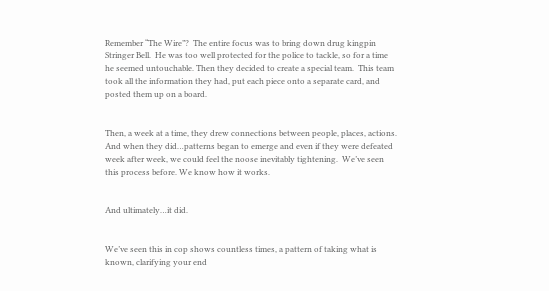Remember “The Wire”?  The entire focus was to bring down drug kingpin Stringer Bell.  He was too well protected for the police to tackle, so for a time he seemed untouchable. Then they decided to create a special team.  This team took all the information they had, put each piece onto a separate card, and posted them up on a board.


Then, a week at a time, they drew connections between people, places, actions.  And when they did…patterns began to emerge and even if they were defeated week after week, we could feel the noose inevitably tightening.  We’ve seen this process before. We know how it works.


And ultimately…it did.


We’ve seen this in cop shows countless times, a pattern of taking what is known, clarifying your end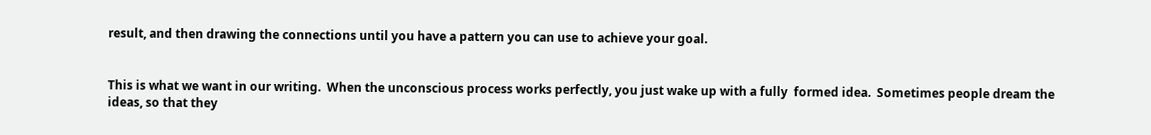result, and then drawing the connections until you have a pattern you can use to achieve your goal.


This is what we want in our writing.  When the unconscious process works perfectly, you just wake up with a fully  formed idea.  Sometimes people dream the ideas, so that they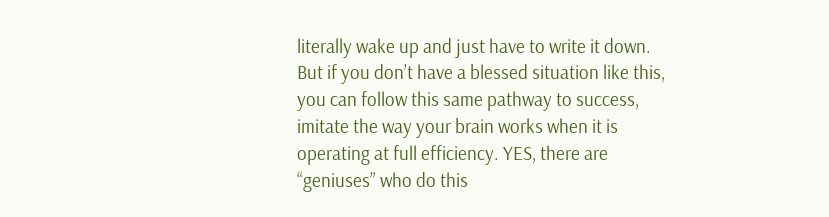literally wake up and just have to write it down. But if you don’t have a blessed situation like this, you can follow this same pathway to success, imitate the way your brain works when it is operating at full efficiency. YES, there are “geniuses” who do this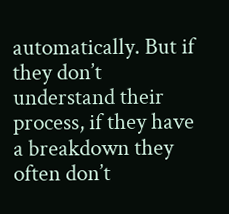automatically. But if they don’t understand their process, if they have a breakdown they often don’t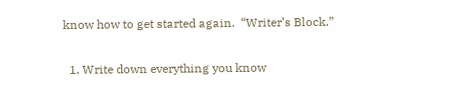know how to get started again.  “Writer’s Block.”


  1. Write down everything you know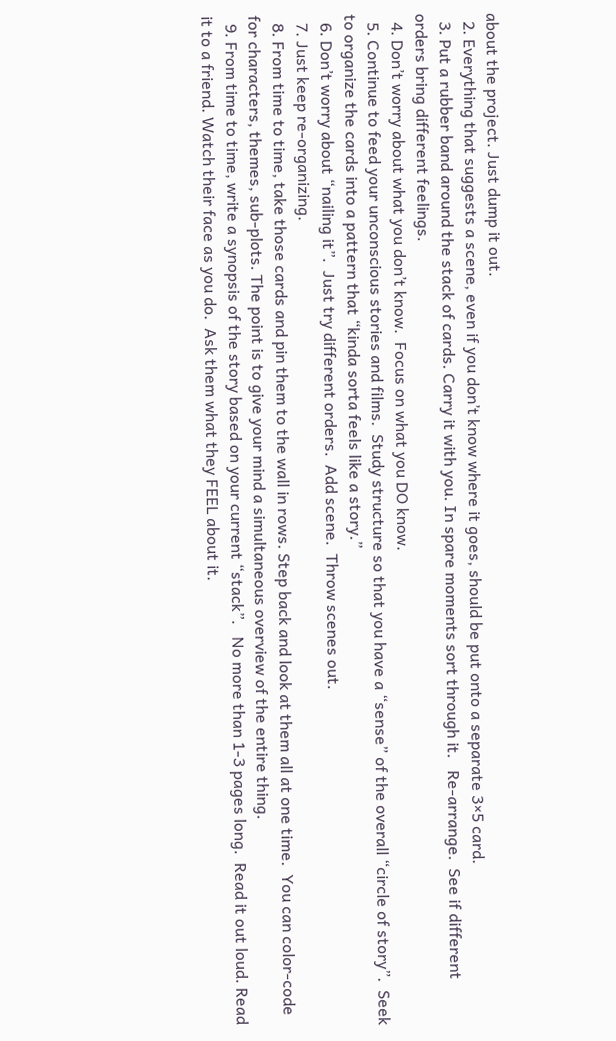about the project. Just dump it out.
  2. Everything that suggests a scene, even if you don’t know where it goes, should be put onto a separate 3×5 card.
  3. Put a rubber band around the stack of cards. Carry it with you. In spare moments sort through it.   Re-arrange.  See if different orders bring different feelings.
  4. Don’t worry about what you don’t know.  Focus on what you DO know.
  5. Continue to feed your unconscious stories and films.  Study structure so that you have a “sense” of the overall “circle of story”.  Seek to organize the cards into a pattern that “kinda sorta feels like a story.”
  6. Don’t worry about “nailing it”.  Just try different orders.  Add scene.  Throw scenes out.
  7. Just keep re-organizing.
  8. From time to time, take those cards and pin them to the wall in rows. Step back and look at them all at one time.  You can color-code for characters, themes, sub-plots. The point is to give your mind a simultaneous overview of the entire thing.
  9. From time to time, write a synopsis of the story based on your current “stack”.   No more than 1-3 pages long.  Read it out loud. Read it to a friend. Watch their face as you do.  Ask them what they FEEL about it.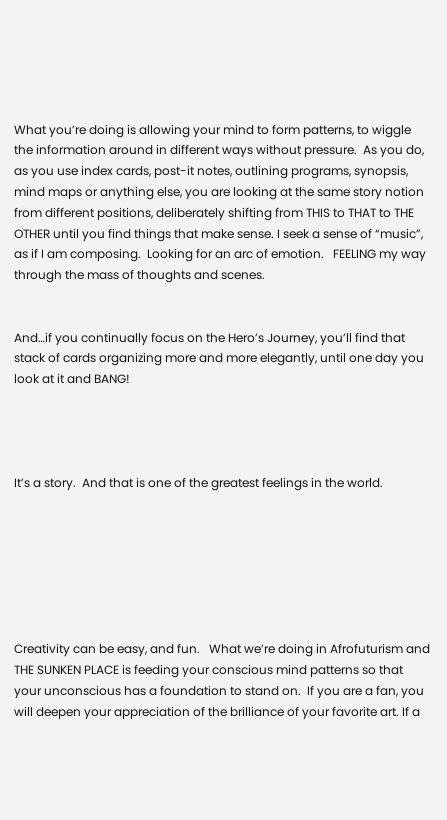What you’re doing is allowing your mind to form patterns, to wiggle the information around in different ways without pressure.  As you do, as you use index cards, post-it notes, outlining programs, synopsis, mind maps or anything else, you are looking at the same story notion from different positions, deliberately shifting from THIS to THAT to THE OTHER until you find things that make sense. I seek a sense of “music”, as if I am composing.  Looking for an arc of emotion.   FEELING my way through the mass of thoughts and scenes.


And…if you continually focus on the Hero’s Journey, you’ll find that stack of cards organizing more and more elegantly, until one day you look at it and BANG!




It’s a story.  And that is one of the greatest feelings in the world.







Creativity can be easy, and fun.   What we’re doing in Afrofuturism and THE SUNKEN PLACE is feeding your conscious mind patterns so that your unconscious has a foundation to stand on.  If you are a fan, you will deepen your appreciation of the brilliance of your favorite art. If a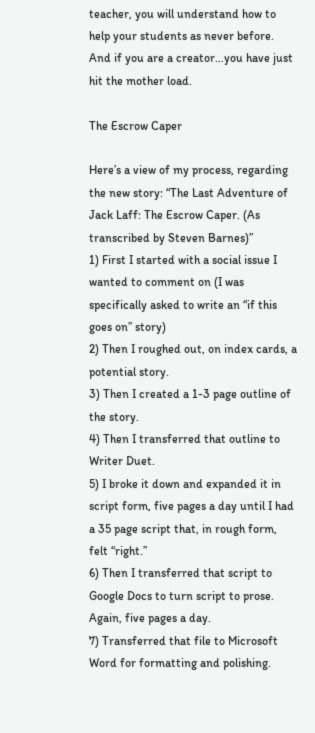teacher, you will understand how to help your students as never before. And if you are a creator…you have just hit the mother load.

The Escrow Caper

Here’s a view of my process, regarding the new story: “The Last Adventure of Jack Laff: The Escrow Caper. (As transcribed by Steven Barnes)”
1) First I started with a social issue I wanted to comment on (I was specifically asked to write an “if this goes on” story)
2) Then I roughed out, on index cards, a potential story.
3) Then I created a 1-3 page outline of the story.
4) Then I transferred that outline to Writer Duet.
5) I broke it down and expanded it in script form, five pages a day until I had a 35 page script that, in rough form, felt “right.”
6) Then I transferred that script to Google Docs to turn script to prose. Again, five pages a day.
7) Transferred that file to Microsoft Word for formatting and polishing.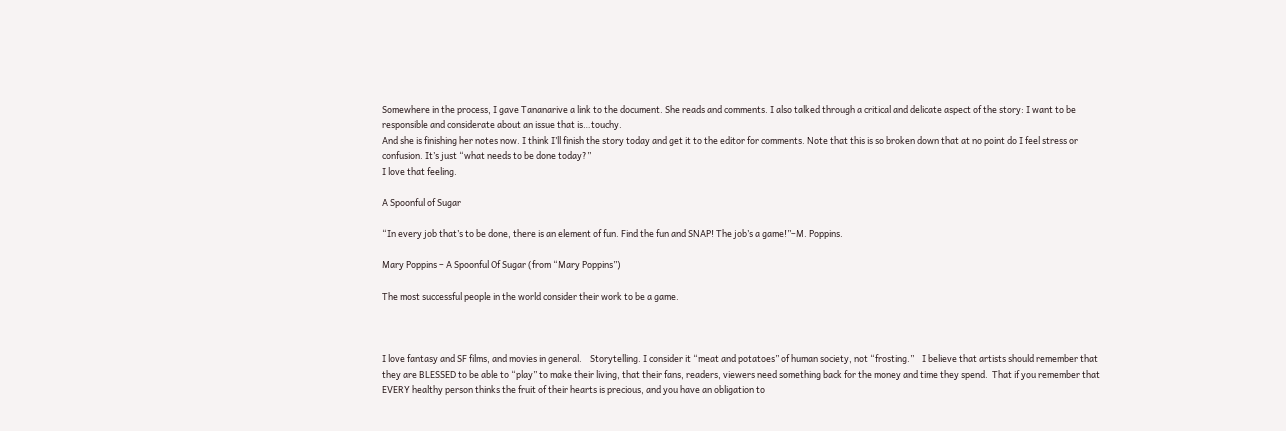Somewhere in the process, I gave Tananarive a link to the document. She reads and comments. I also talked through a critical and delicate aspect of the story: I want to be responsible and considerate about an issue that is…touchy.
And she is finishing her notes now. I think I’ll finish the story today and get it to the editor for comments. Note that this is so broken down that at no point do I feel stress or confusion. It’s just “what needs to be done today?”
I love that feeling.

A Spoonful of Sugar

“In every job that’s to be done, there is an element of fun. Find the fun and SNAP! The job’s a game!”–M. Poppins.

Mary Poppins – A Spoonful Of Sugar (from “Mary Poppins”)

The most successful people in the world consider their work to be a game.



I love fantasy and SF films, and movies in general.    Storytelling. I consider it “meat and potatoes” of human society, not “frosting.”    I believe that artists should remember that they are BLESSED to be able to “play” to make their living, that their fans, readers, viewers need something back for the money and time they spend.  That if you remember that EVERY healthy person thinks the fruit of their hearts is precious, and you have an obligation to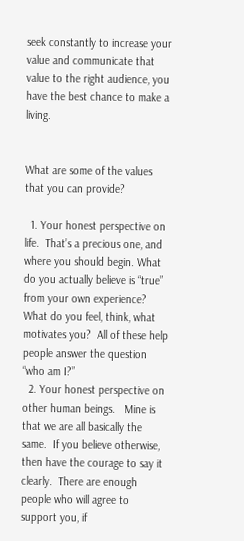seek constantly to increase your value and communicate that value to the right audience, you have the best chance to make a living.


What are some of the values that you can provide?

  1. Your honest perspective on life.  That’s a precious one, and where you should begin. What do you actually believe is “true” from your own experience? What do you feel, think, what motivates you?  All of these help people answer the question “who am I?”
  2. Your honest perspective on other human beings.   Mine is that we are all basically the same.  If you believe otherwise, then have the courage to say it clearly.  There are enough people who will agree to support you, if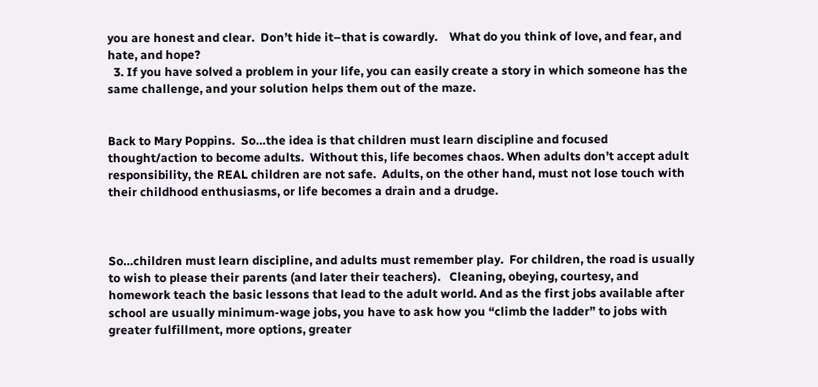you are honest and clear.  Don’t hide it–that is cowardly.    What do you think of love, and fear, and hate, and hope?
  3. If you have solved a problem in your life, you can easily create a story in which someone has the same challenge, and your solution helps them out of the maze.


Back to Mary Poppins.  So…the idea is that children must learn discipline and focused thought/action to become adults.  Without this, life becomes chaos. When adults don’t accept adult responsibility, the REAL children are not safe.  Adults, on the other hand, must not lose touch with their childhood enthusiasms, or life becomes a drain and a drudge.



So…children must learn discipline, and adults must remember play.  For children, the road is usually to wish to please their parents (and later their teachers).   Cleaning, obeying, courtesy, and homework teach the basic lessons that lead to the adult world. And as the first jobs available after school are usually minimum-wage jobs, you have to ask how you “climb the ladder” to jobs with greater fulfillment, more options, greater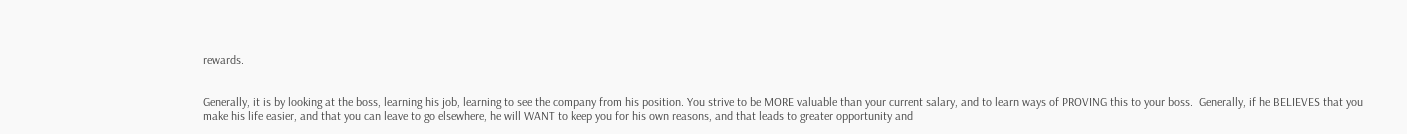rewards.


Generally, it is by looking at the boss, learning his job, learning to see the company from his position. You strive to be MORE valuable than your current salary, and to learn ways of PROVING this to your boss.  Generally, if he BELIEVES that you make his life easier, and that you can leave to go elsewhere, he will WANT to keep you for his own reasons, and that leads to greater opportunity and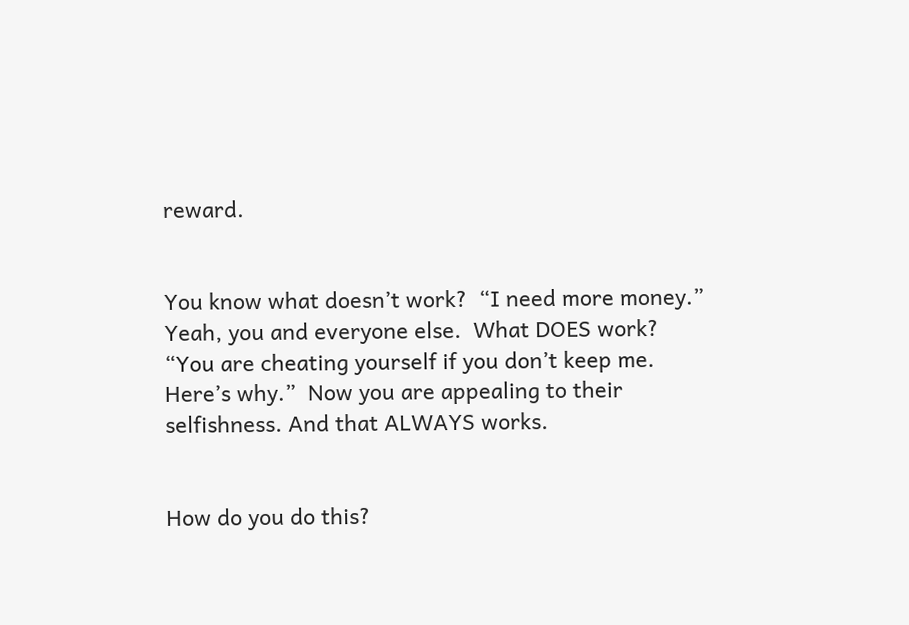reward.


You know what doesn’t work?  “I need more money.”   Yeah, you and everyone else.  What DOES work?  “You are cheating yourself if you don’t keep me. Here’s why.”  Now you are appealing to their selfishness. And that ALWAYS works.


How do you do this?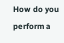How do you perform a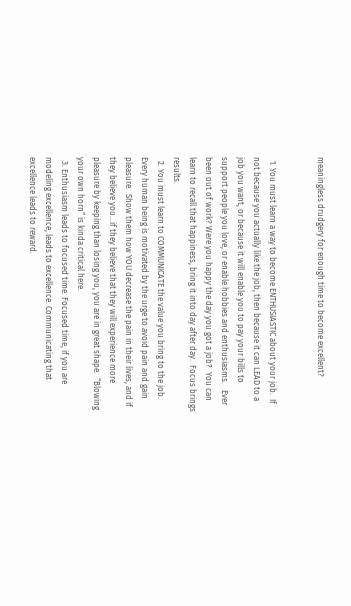meaningless drudgery for enough time to become excellent?


  1. You must learn a way to become ENTHUSIASTIC about your job.  If not because you actually like the job, then because it can LEAD to a job you want, or because it will enable you to pay your bills to support people you love, or enable hobbies and enthusiasms.   Ever been out of work? Were you happy the day you got a job?  You can learn to recall that happiness, bring it into day after day.  Focus brings results.
  2. You must learn to COMMUNICATE the value you bring to the job.   Every human being is motivated by the urge to avoid pain and gain pleasure.  Show them how YOU decrease the pain in their lives, and if they believe you…if they believe that they will experience more pleasure by keeping than losing you, you are in great shape.  “Blowing your own horn” is kinda critical here.
  3. Enthusiasm leads to focused time. Focused time, if you are modeling excellence, leads to excellence. Communicating that excellence leads to reward.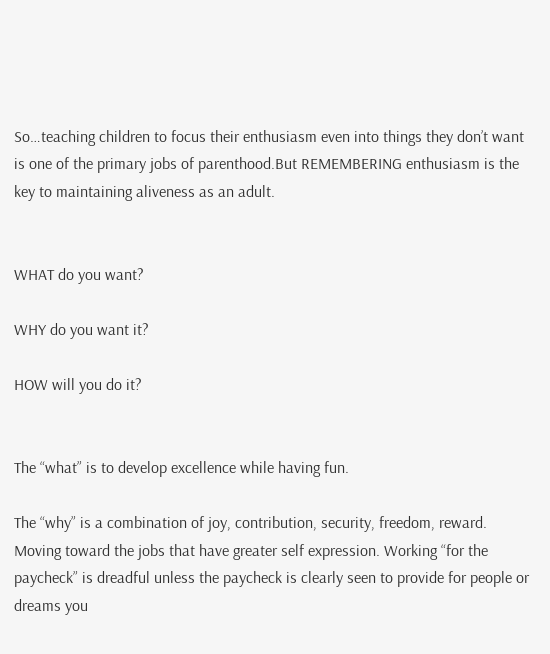So…teaching children to focus their enthusiasm even into things they don’t want is one of the primary jobs of parenthood.But REMEMBERING enthusiasm is the key to maintaining aliveness as an adult.


WHAT do you want?

WHY do you want it?

HOW will you do it?


The “what” is to develop excellence while having fun.

The “why” is a combination of joy, contribution, security, freedom, reward.  Moving toward the jobs that have greater self expression. Working “for the paycheck” is dreadful unless the paycheck is clearly seen to provide for people or dreams you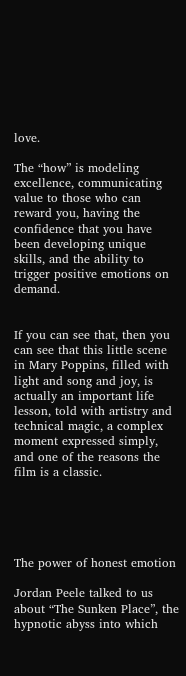love.

The “how” is modeling excellence, communicating value to those who can reward you, having the confidence that you have been developing unique skills, and the ability to trigger positive emotions on demand.


If you can see that, then you can see that this little scene in Mary Poppins, filled with light and song and joy, is actually an important life lesson, told with artistry and technical magic, a complex moment expressed simply, and one of the reasons the film is a classic.





The power of honest emotion

Jordan Peele talked to us about “The Sunken Place”, the hypnotic abyss into which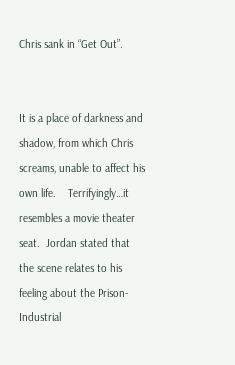Chris sank in “Get Out”.


It is a place of darkness and shadow, from which Chris screams, unable to affect his own life.    Terrifyingly…it resembles a movie theater seat.  Jordan stated that the scene relates to his feeling about the Prison-Industrial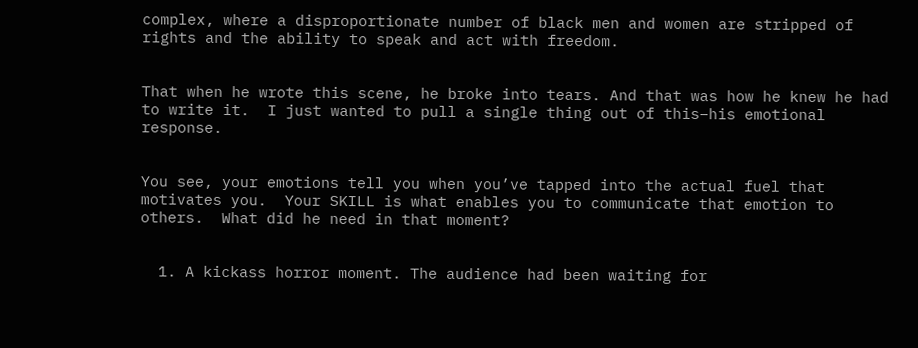complex, where a disproportionate number of black men and women are stripped of rights and the ability to speak and act with freedom.


That when he wrote this scene, he broke into tears. And that was how he knew he had to write it.  I just wanted to pull a single thing out of this–his emotional response.


You see, your emotions tell you when you’ve tapped into the actual fuel that motivates you.  Your SKILL is what enables you to communicate that emotion to others.  What did he need in that moment?


  1. A kickass horror moment. The audience had been waiting for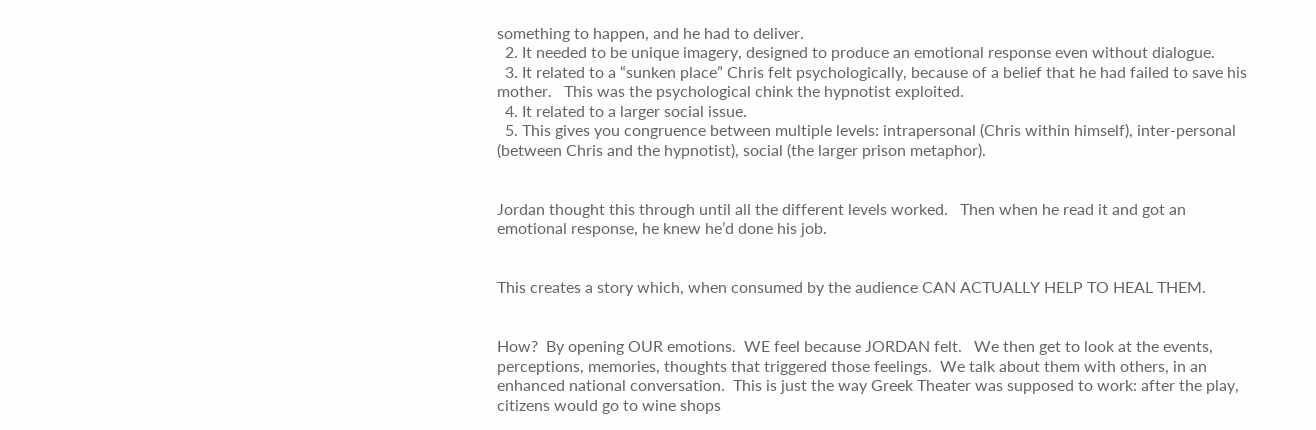something to happen, and he had to deliver.
  2. It needed to be unique imagery, designed to produce an emotional response even without dialogue.
  3. It related to a “sunken place” Chris felt psychologically, because of a belief that he had failed to save his mother.   This was the psychological chink the hypnotist exploited.
  4. It related to a larger social issue.
  5. This gives you congruence between multiple levels: intrapersonal (Chris within himself), inter-personal (between Chris and the hypnotist), social (the larger prison metaphor).


Jordan thought this through until all the different levels worked.   Then when he read it and got an emotional response, he knew he’d done his job.


This creates a story which, when consumed by the audience CAN ACTUALLY HELP TO HEAL THEM.


How?  By opening OUR emotions.  WE feel because JORDAN felt.   We then get to look at the events, perceptions, memories, thoughts that triggered those feelings.  We talk about them with others, in an enhanced national conversation.  This is just the way Greek Theater was supposed to work: after the play, citizens would go to wine shops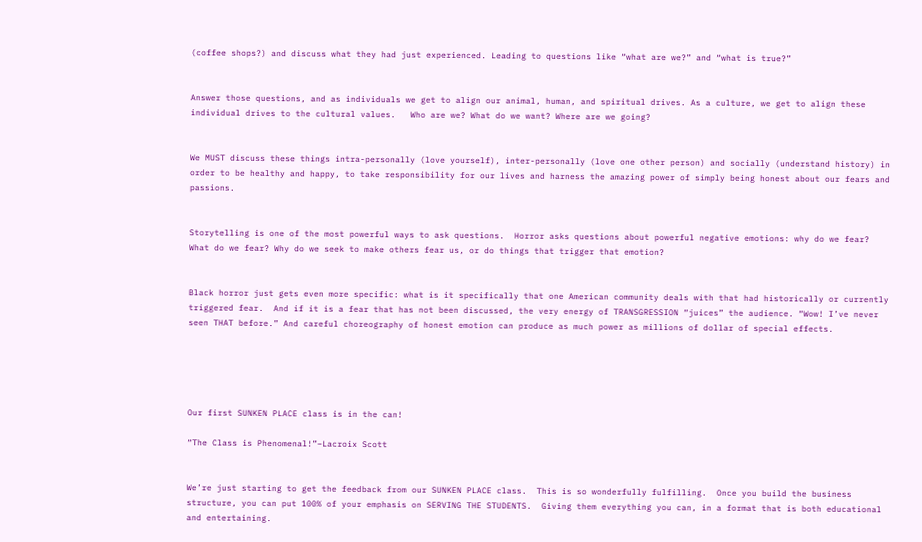(coffee shops?) and discuss what they had just experienced. Leading to questions like “what are we?” and “what is true?”


Answer those questions, and as individuals we get to align our animal, human, and spiritual drives. As a culture, we get to align these individual drives to the cultural values.   Who are we? What do we want? Where are we going?


We MUST discuss these things intra-personally (love yourself), inter-personally (love one other person) and socially (understand history) in order to be healthy and happy, to take responsibility for our lives and harness the amazing power of simply being honest about our fears and passions.


Storytelling is one of the most powerful ways to ask questions.  Horror asks questions about powerful negative emotions: why do we fear?  What do we fear? Why do we seek to make others fear us, or do things that trigger that emotion?


Black horror just gets even more specific: what is it specifically that one American community deals with that had historically or currently triggered fear.  And if it is a fear that has not been discussed, the very energy of TRANSGRESSION “juices” the audience. “Wow! I’ve never seen THAT before.” And careful choreography of honest emotion can produce as much power as millions of dollar of special effects.





Our first SUNKEN PLACE class is in the can!

“The Class is Phenomenal!”–Lacroix Scott


We’re just starting to get the feedback from our SUNKEN PLACE class.  This is so wonderfully fulfilling.  Once you build the business structure, you can put 100% of your emphasis on SERVING THE STUDENTS.  Giving them everything you can, in a format that is both educational and entertaining.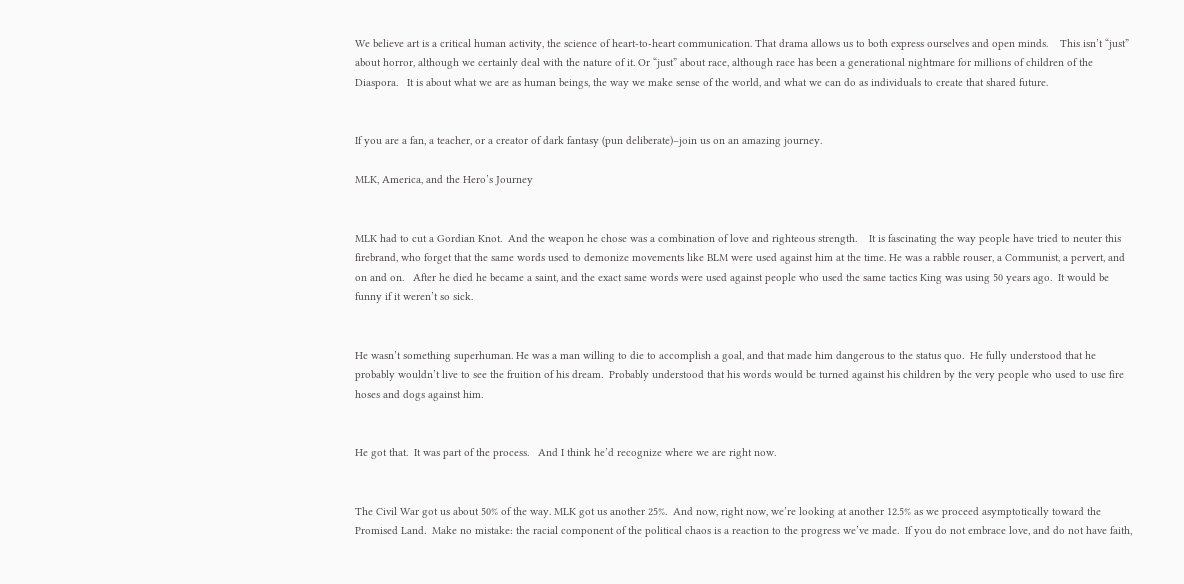We believe art is a critical human activity, the science of heart-to-heart communication. That drama allows us to both express ourselves and open minds.    This isn’t “just” about horror, although we certainly deal with the nature of it. Or “just” about race, although race has been a generational nightmare for millions of children of the Diaspora.   It is about what we are as human beings, the way we make sense of the world, and what we can do as individuals to create that shared future.


If you are a fan, a teacher, or a creator of dark fantasy (pun deliberate)–join us on an amazing journey.

MLK, America, and the Hero’s Journey


MLK had to cut a Gordian Knot.  And the weapon he chose was a combination of love and righteous strength.    It is fascinating the way people have tried to neuter this firebrand, who forget that the same words used to demonize movements like BLM were used against him at the time. He was a rabble rouser, a Communist, a pervert, and on and on.   After he died he became a saint, and the exact same words were used against people who used the same tactics King was using 50 years ago.  It would be funny if it weren’t so sick.


He wasn’t something superhuman. He was a man willing to die to accomplish a goal, and that made him dangerous to the status quo.  He fully understood that he probably wouldn’t live to see the fruition of his dream.  Probably understood that his words would be turned against his children by the very people who used to use fire hoses and dogs against him.


He got that.  It was part of the process.   And I think he’d recognize where we are right now.


The Civil War got us about 50% of the way. MLK got us another 25%.  And now, right now, we’re looking at another 12.5% as we proceed asymptotically toward the Promised Land.  Make no mistake: the racial component of the political chaos is a reaction to the progress we’ve made.  If you do not embrace love, and do not have faith,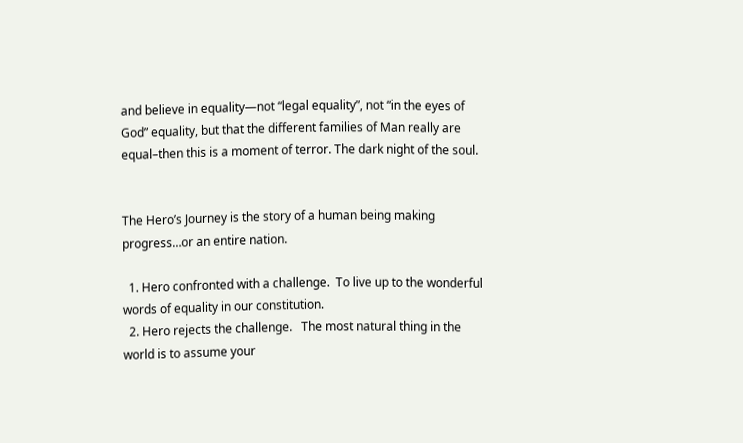and believe in equality—not “legal equality”, not “in the eyes of God” equality, but that the different families of Man really are equal–then this is a moment of terror. The dark night of the soul.


The Hero’s Journey is the story of a human being making progress…or an entire nation.

  1. Hero confronted with a challenge.  To live up to the wonderful words of equality in our constitution.
  2. Hero rejects the challenge.   The most natural thing in the world is to assume your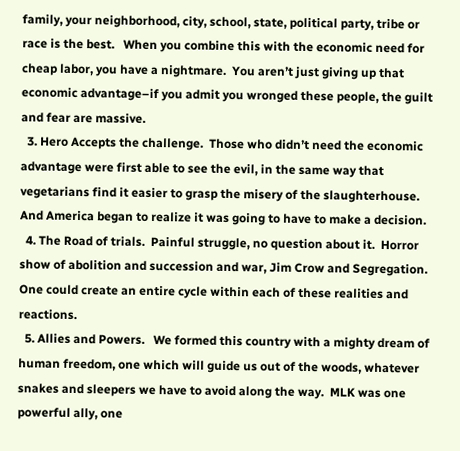family, your neighborhood, city, school, state, political party, tribe or race is the best.   When you combine this with the economic need for cheap labor, you have a nightmare.  You aren’t just giving up that economic advantage–if you admit you wronged these people, the guilt and fear are massive.
  3. Hero Accepts the challenge.  Those who didn’t need the economic advantage were first able to see the evil, in the same way that vegetarians find it easier to grasp the misery of the slaughterhouse.  And America began to realize it was going to have to make a decision.
  4. The Road of trials.  Painful struggle, no question about it.  Horror show of abolition and succession and war, Jim Crow and Segregation.  One could create an entire cycle within each of these realities and reactions.
  5. Allies and Powers.   We formed this country with a mighty dream of human freedom, one which will guide us out of the woods, whatever snakes and sleepers we have to avoid along the way.  MLK was one powerful ally, one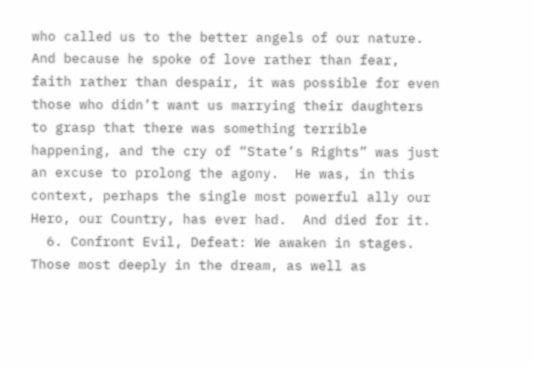who called us to the better angels of our nature.  And because he spoke of love rather than fear, faith rather than despair, it was possible for even those who didn’t want us marrying their daughters to grasp that there was something terrible happening, and the cry of “State’s Rights” was just an excuse to prolong the agony.  He was, in this context, perhaps the single most powerful ally our Hero, our Country, has ever had.  And died for it.
  6. Confront Evil, Defeat: We awaken in stages.  Those most deeply in the dream, as well as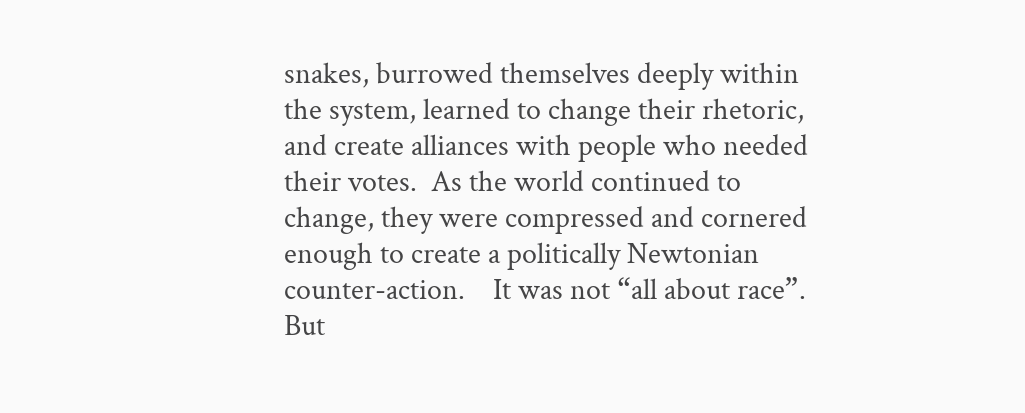snakes, burrowed themselves deeply within the system, learned to change their rhetoric, and create alliances with people who needed their votes.  As the world continued to change, they were compressed and cornered enough to create a politically Newtonian counter-action.    It was not “all about race”.  But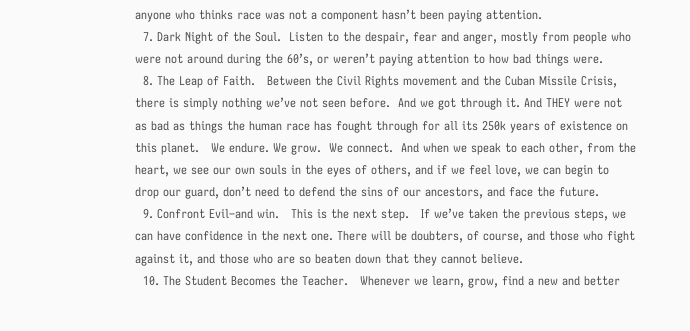anyone who thinks race was not a component hasn’t been paying attention.
  7. Dark Night of the Soul.  Listen to the despair, fear and anger, mostly from people who were not around during the 60’s, or weren’t paying attention to how bad things were.
  8. The Leap of Faith.   Between the Civil Rights movement and the Cuban Missile Crisis, there is simply nothing we’ve not seen before.  And we got through it. And THEY were not as bad as things the human race has fought through for all its 250k years of existence on this planet.   We endure. We grow.  We connect.  And when we speak to each other, from the heart, we see our own souls in the eyes of others, and if we feel love, we can begin to drop our guard, don’t need to defend the sins of our ancestors, and face the future.
  9. Confront Evil–and win.   This is the next step.   If we’ve taken the previous steps, we can have confidence in the next one. There will be doubters, of course, and those who fight against it, and those who are so beaten down that they cannot believe.
  10. The Student Becomes the Teacher.   Whenever we learn, grow, find a new and better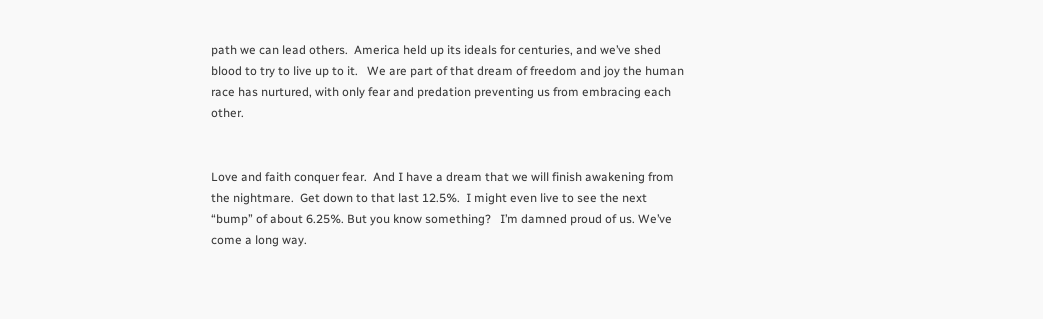path we can lead others.  America held up its ideals for centuries, and we’ve shed blood to try to live up to it.   We are part of that dream of freedom and joy the human race has nurtured, with only fear and predation preventing us from embracing each other.


Love and faith conquer fear.  And I have a dream that we will finish awakening from the nightmare.  Get down to that last 12.5%.  I might even live to see the next “bump” of about 6.25%. But you know something?   I’m damned proud of us. We’ve come a long way.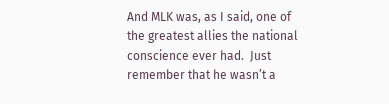And MLK was, as I said, one of the greatest allies the national conscience ever had.  Just remember that he wasn’t a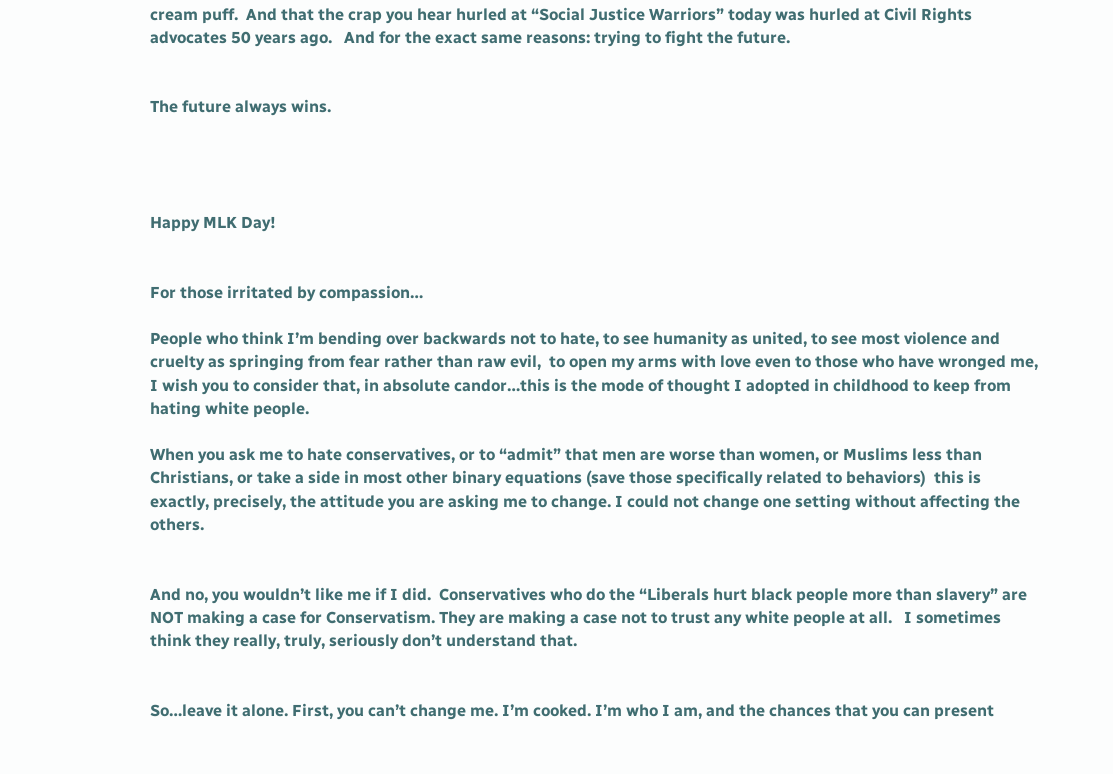cream puff.  And that the crap you hear hurled at “Social Justice Warriors” today was hurled at Civil Rights advocates 50 years ago.   And for the exact same reasons: trying to fight the future.


The future always wins.




Happy MLK Day!


For those irritated by compassion…

People who think I’m bending over backwards not to hate, to see humanity as united, to see most violence and cruelty as springing from fear rather than raw evil,  to open my arms with love even to those who have wronged me, I wish you to consider that, in absolute candor…this is the mode of thought I adopted in childhood to keep from hating white people.

When you ask me to hate conservatives, or to “admit” that men are worse than women, or Muslims less than Christians, or take a side in most other binary equations (save those specifically related to behaviors)  this is exactly, precisely, the attitude you are asking me to change. I could not change one setting without affecting the others.


And no, you wouldn’t like me if I did.  Conservatives who do the “Liberals hurt black people more than slavery” are NOT making a case for Conservatism. They are making a case not to trust any white people at all.   I sometimes think they really, truly, seriously don’t understand that.


So…leave it alone. First, you can’t change me. I’m cooked. I’m who I am, and the chances that you can present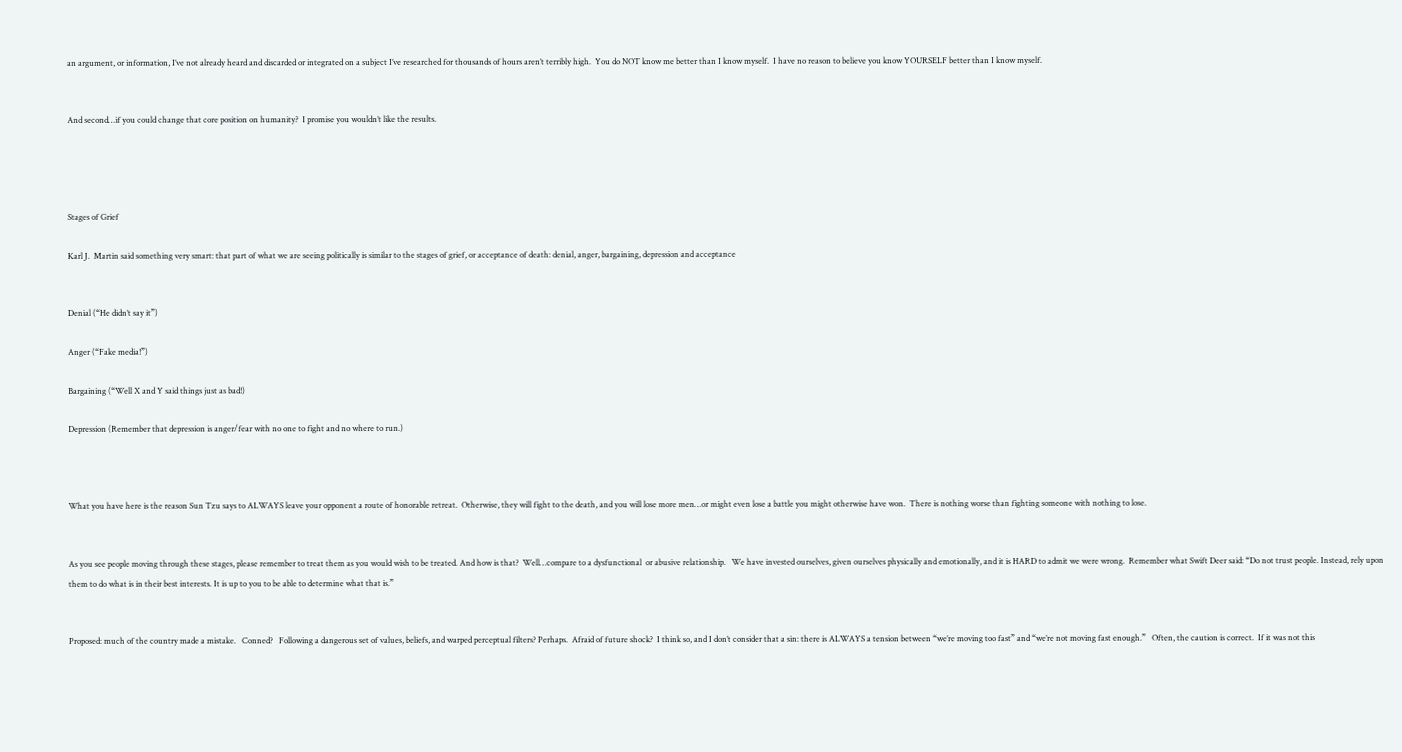an argument, or information, I’ve not already heard and discarded or integrated on a subject I’ve researched for thousands of hours aren’t terribly high.  You do NOT know me better than I know myself.  I have no reason to believe you know YOURSELF better than I know myself.


And second…if you could change that core position on humanity?  I promise you wouldn’t like the results.




Stages of Grief

Karl J.  Martin said something very smart: that part of what we are seeing politically is similar to the stages of grief, or acceptance of death: denial, anger, bargaining, depression and acceptance


Denial (“He didn’t say it”)

Anger (“Fake media!”)

Bargaining (“Well X and Y said things just as bad!)

Depression (Remember that depression is anger/fear with no one to fight and no where to run.)



What you have here is the reason Sun Tzu says to ALWAYS leave your opponent a route of honorable retreat.  Otherwise, they will fight to the death, and you will lose more men…or might even lose a battle you might otherwise have won.  There is nothing worse than fighting someone with nothing to lose.


As you see people moving through these stages, please remember to treat them as you would wish to be treated. And how is that?  Well…compare to a dysfunctional  or abusive relationship.   We have invested ourselves, given ourselves physically and emotionally, and it is HARD to admit we were wrong.  Remember what Swift Deer said: “Do not trust people. Instead, rely upon them to do what is in their best interests. It is up to you to be able to determine what that is.”


Proposed: much of the country made a mistake.   Conned?   Following a dangerous set of values, beliefs, and warped perceptual filters? Perhaps.  Afraid of future shock?  I think so, and I don’t consider that a sin: there is ALWAYS a tension between “we’re moving too fast” and “we’re not moving fast enough.”   Often, the caution is correct.  If it was not this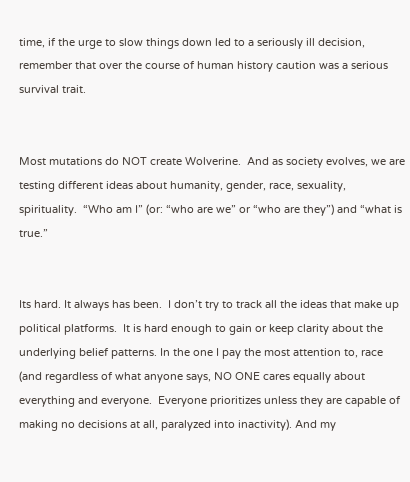time, if the urge to slow things down led to a seriously ill decision, remember that over the course of human history caution was a serious survival trait.


Most mutations do NOT create Wolverine.  And as society evolves, we are testing different ideas about humanity, gender, race, sexuality, spirituality.  “Who am I” (or: “who are we” or “who are they”) and “what is true.”


Its hard. It always has been.  I don’t try to track all the ideas that make up political platforms.  It is hard enough to gain or keep clarity about the underlying belief patterns. In the one I pay the most attention to, race (and regardless of what anyone says, NO ONE cares equally about everything and everyone.  Everyone prioritizes unless they are capable of making no decisions at all, paralyzed into inactivity). And my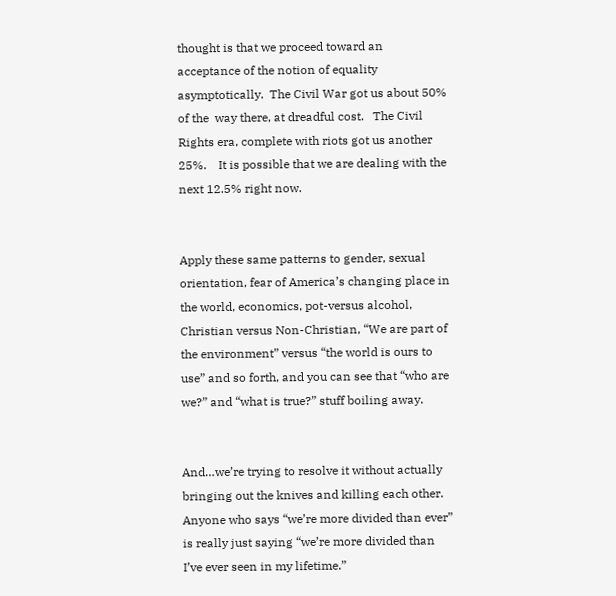thought is that we proceed toward an acceptance of the notion of equality asymptotically.  The Civil War got us about 50% of the  way there, at dreadful cost.   The Civil Rights era, complete with riots got us another 25%.    It is possible that we are dealing with the next 12.5% right now.


Apply these same patterns to gender, sexual orientation, fear of America’s changing place in the world, economics, pot-versus alcohol, Christian versus Non-Christian, “We are part of the environment” versus “the world is ours to use” and so forth, and you can see that “who are we?” and “what is true?” stuff boiling away.


And…we’re trying to resolve it without actually bringing out the knives and killing each other.    Anyone who says “we’re more divided than ever” is really just saying “we’re more divided than I’ve ever seen in my lifetime.”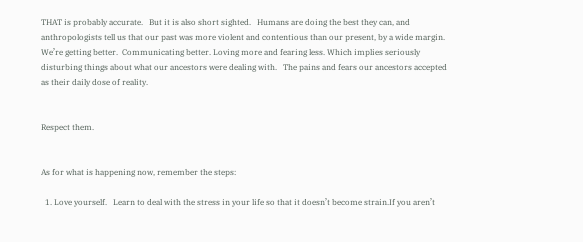THAT is probably accurate.   But it is also short sighted.   Humans are doing the best they can, and anthropologists tell us that our past was more violent and contentious than our present, by a wide margin.  We’re getting better.  Communicating better. Loving more and fearing less. Which implies seriously disturbing things about what our ancestors were dealing with.   The pains and fears our ancestors accepted as their daily dose of reality.


Respect them.


As for what is happening now, remember the steps:

  1. Love yourself.   Learn to deal with the stress in your life so that it doesn’t become strain.If you aren’t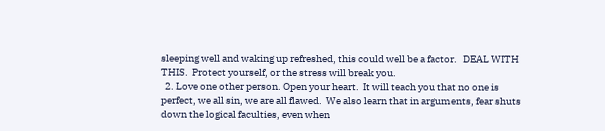sleeping well and waking up refreshed, this could well be a factor.   DEAL WITH THIS.  Protect yourself, or the stress will break you.
  2. Love one other person. Open your heart.  It will teach you that no one is perfect, we all sin, we are all flawed.  We also learn that in arguments, fear shuts down the logical faculties, even when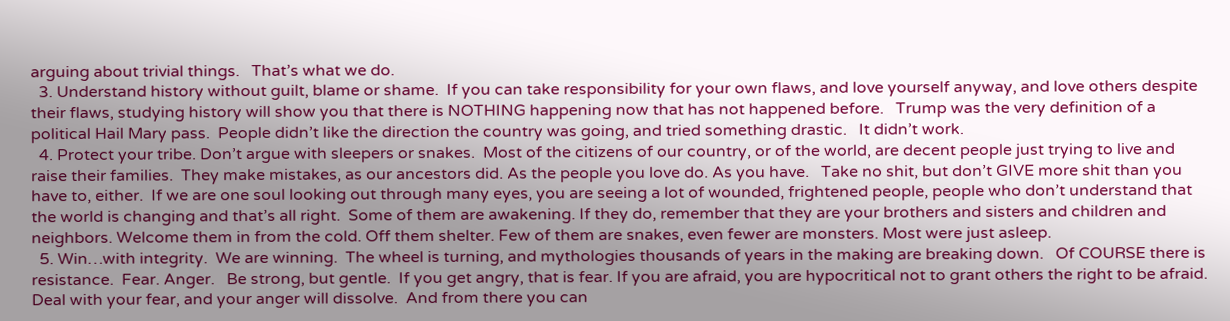arguing about trivial things.   That’s what we do.
  3. Understand history without guilt, blame or shame.  If you can take responsibility for your own flaws, and love yourself anyway, and love others despite their flaws, studying history will show you that there is NOTHING happening now that has not happened before.   Trump was the very definition of a political Hail Mary pass.  People didn’t like the direction the country was going, and tried something drastic.   It didn’t work.
  4. Protect your tribe. Don’t argue with sleepers or snakes.  Most of the citizens of our country, or of the world, are decent people just trying to live and raise their families.  They make mistakes, as our ancestors did. As the people you love do. As you have.   Take no shit, but don’t GIVE more shit than you have to, either.  If we are one soul looking out through many eyes, you are seeing a lot of wounded, frightened people, people who don’t understand that the world is changing and that’s all right.  Some of them are awakening. If they do, remember that they are your brothers and sisters and children and neighbors. Welcome them in from the cold. Off them shelter. Few of them are snakes, even fewer are monsters. Most were just asleep.
  5. Win…with integrity.  We are winning.  The wheel is turning, and mythologies thousands of years in the making are breaking down.   Of COURSE there is resistance.  Fear. Anger.   Be strong, but gentle.  If you get angry, that is fear. If you are afraid, you are hypocritical not to grant others the right to be afraid. Deal with your fear, and your anger will dissolve.  And from there you can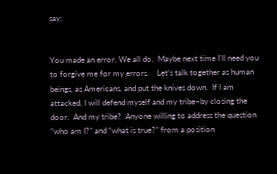say:


You made an error. We all do.  Maybe next time I’ll need you to forgive me for my errors.    Let’s talk together as human beings, as Americans, and put the knives down.  If I am attacked, I will defend myself and my tribe–by closing the door.  And my tribe?  Anyone willing to address the question “who am I?” and “what is true?” from a position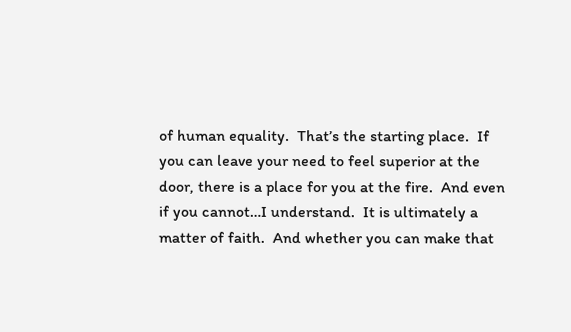of human equality.  That’s the starting place.  If you can leave your need to feel superior at the door, there is a place for you at the fire.  And even if you cannot…I understand.  It is ultimately a matter of faith.  And whether you can make that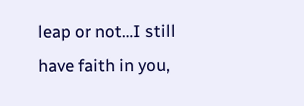leap or not…I still have faith in you,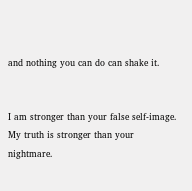and nothing you can do can shake it.


I am stronger than your false self-image.  My truth is stronger than your nightmare.